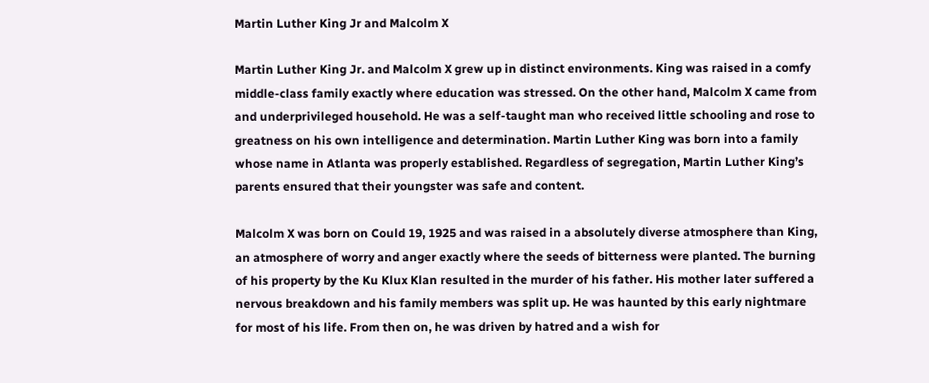Martin Luther King Jr and Malcolm X

Martin Luther King Jr. and Malcolm X grew up in distinct environments. King was raised in a comfy middle-class family exactly where education was stressed. On the other hand, Malcolm X came from and underprivileged household. He was a self-taught man who received little schooling and rose to greatness on his own intelligence and determination. Martin Luther King was born into a family whose name in Atlanta was properly established. Regardless of segregation, Martin Luther King’s parents ensured that their youngster was safe and content.

Malcolm X was born on Could 19, 1925 and was raised in a absolutely diverse atmosphere than King, an atmosphere of worry and anger exactly where the seeds of bitterness were planted. The burning of his property by the Ku Klux Klan resulted in the murder of his father. His mother later suffered a nervous breakdown and his family members was split up. He was haunted by this early nightmare for most of his life. From then on, he was driven by hatred and a wish for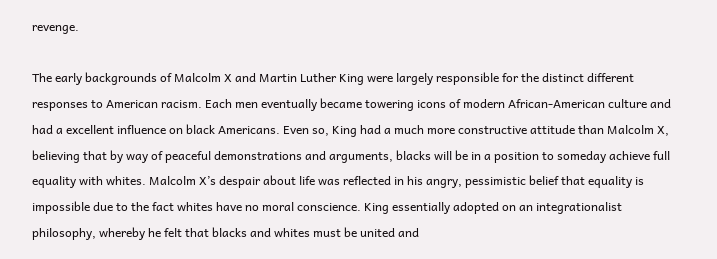revenge.

The early backgrounds of Malcolm X and Martin Luther King were largely responsible for the distinct different responses to American racism. Each men eventually became towering icons of modern African-American culture and had a excellent influence on black Americans. Even so, King had a much more constructive attitude than Malcolm X, believing that by way of peaceful demonstrations and arguments, blacks will be in a position to someday achieve full equality with whites. Malcolm X’s despair about life was reflected in his angry, pessimistic belief that equality is impossible due to the fact whites have no moral conscience. King essentially adopted on an integrationalist philosophy, whereby he felt that blacks and whites must be united and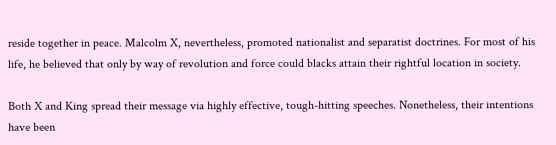reside together in peace. Malcolm X, nevertheless, promoted nationalist and separatist doctrines. For most of his life, he believed that only by way of revolution and force could blacks attain their rightful location in society.

Both X and King spread their message via highly effective, tough-hitting speeches. Nonetheless, their intentions have been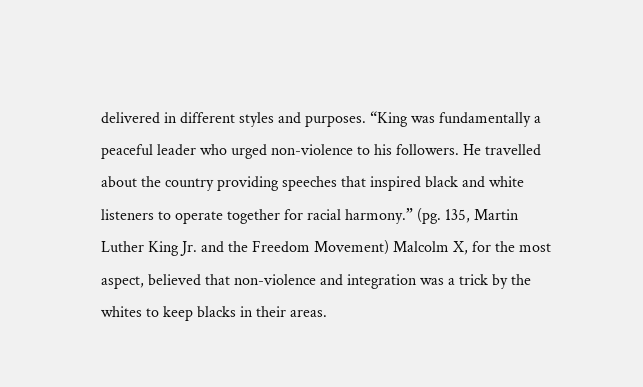delivered in different styles and purposes. “King was fundamentally a peaceful leader who urged non-violence to his followers. He travelled about the country providing speeches that inspired black and white listeners to operate together for racial harmony.” (pg. 135, Martin Luther King Jr. and the Freedom Movement) Malcolm X, for the most aspect, believed that non-violence and integration was a trick by the whites to keep blacks in their areas.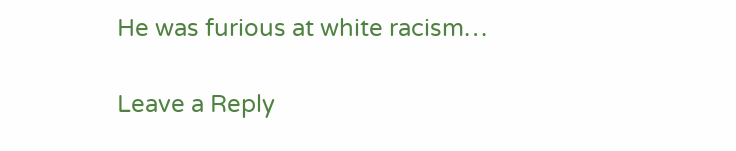He was furious at white racism…

Leave a Reply